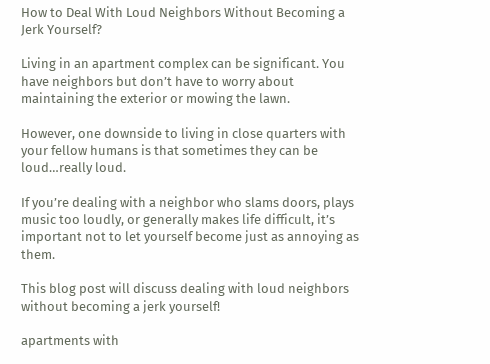How to Deal With Loud Neighbors Without Becoming a Jerk Yourself?

Living in an apartment complex can be significant. You have neighbors but don’t have to worry about maintaining the exterior or mowing the lawn.

However, one downside to living in close quarters with your fellow humans is that sometimes they can be loud…really loud.

If you’re dealing with a neighbor who slams doors, plays music too loudly, or generally makes life difficult, it’s important not to let yourself become just as annoying as them.

This blog post will discuss dealing with loud neighbors without becoming a jerk yourself!

apartments with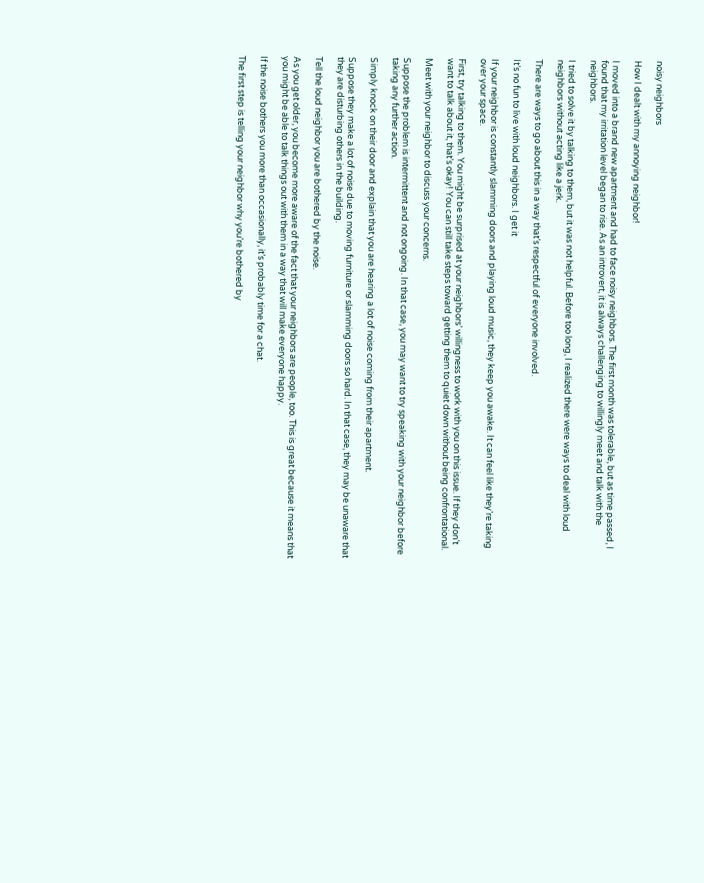noisy neighbors

How I dealt with my annoying neighbor!

I moved into a brand new apartment and had to face noisy neighbors. The first month was tolerable, but as time passed, I found that my irritation level began to rise. As an introvert, it is always challenging to willingly meet and talk with the neighbors.

I tried to solve it by talking to them, but it was not helpful. Before too long, I realized there were ways to deal with loud neighbors without acting like a jerk.

There are ways to go about this in a way that’s respectful of everyone involved.

It’s no fun to live with loud neighbors. I get it

If your neighbor is constantly slamming doors and playing loud music, they keep you awake. It can feel like they’re taking over your space.

First, try talking to them. You might be surprised at your neighbors’ willingness to work with you on this issue. If they don’t want to talk about it, that’s okay! You can still take steps toward getting them to quiet down without being confrontational.

Meet with your neighbor to discuss your concerns.

Suppose the problem is intermittent and not ongoing. In that case, you may want to try speaking with your neighbor before taking any further action.

Simply knock on their door and explain that you are hearing a lot of noise coming from their apartment.

Suppose they make a lot of noise due to moving furniture or slamming doors so hard. In that case, they may be unaware that they are disturbing others in the building.

Tell the loud neighbor you are bothered by the noise.

As you get older, you become more aware of the fact that your neighbors are people, too. This is great because it means that you might be able to talk things out with them in a way that will make everyone happy.

If the noise bothers you more than occasionally, it’s probably time for a chat.

The first step is telling your neighbor why you’re bothered by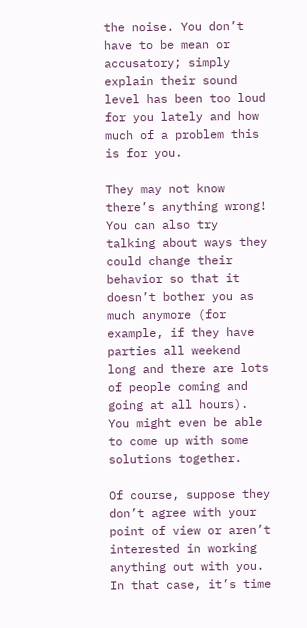the noise. You don’t have to be mean or accusatory; simply explain their sound level has been too loud for you lately and how much of a problem this is for you.

They may not know there’s anything wrong! You can also try talking about ways they could change their behavior so that it doesn’t bother you as much anymore (for example, if they have parties all weekend long and there are lots of people coming and going at all hours). You might even be able to come up with some solutions together.

Of course, suppose they don’t agree with your point of view or aren’t interested in working anything out with you. In that case, it’s time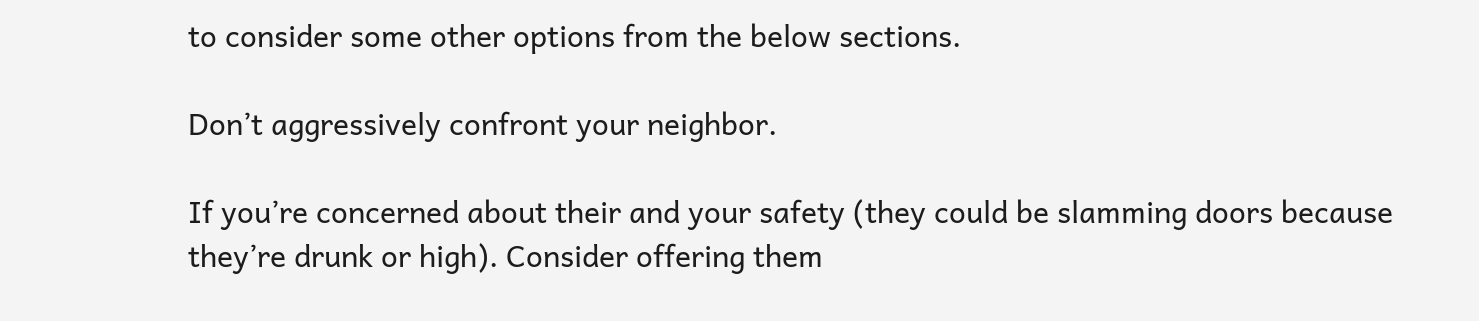to consider some other options from the below sections.

Don’t aggressively confront your neighbor.

If you’re concerned about their and your safety (they could be slamming doors because they’re drunk or high). Consider offering them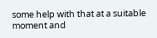some help with that at a suitable moment and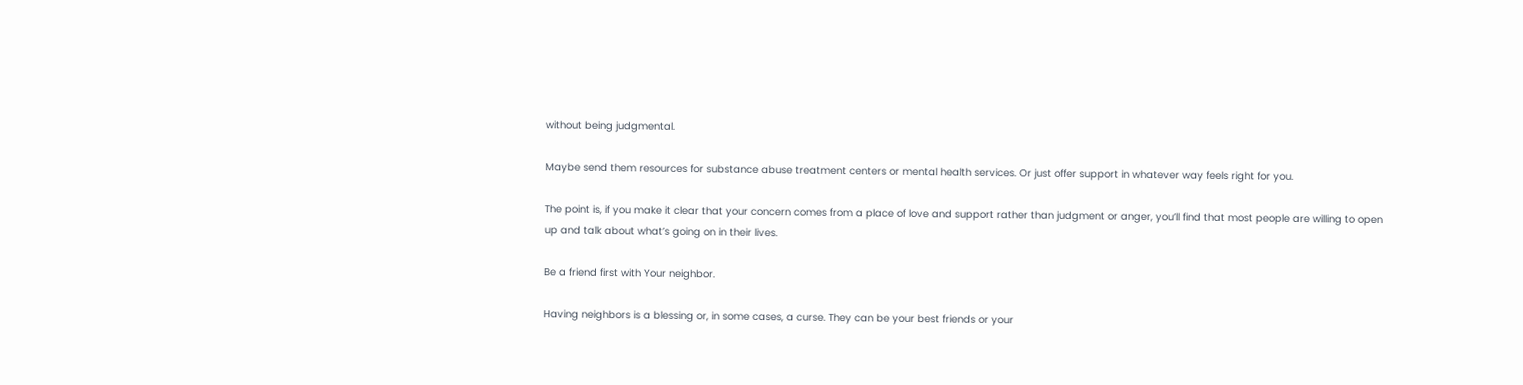without being judgmental.

Maybe send them resources for substance abuse treatment centers or mental health services. Or just offer support in whatever way feels right for you.

The point is, if you make it clear that your concern comes from a place of love and support rather than judgment or anger, you’ll find that most people are willing to open up and talk about what’s going on in their lives.

Be a friend first with Your neighbor.

Having neighbors is a blessing or, in some cases, a curse. They can be your best friends or your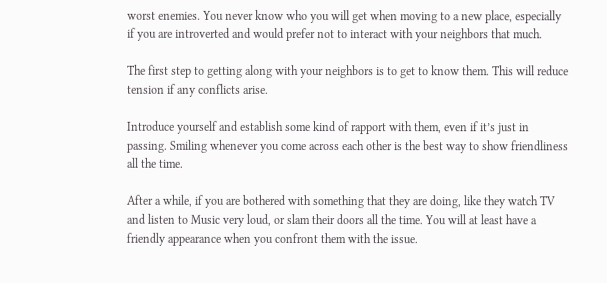worst enemies. You never know who you will get when moving to a new place, especially if you are introverted and would prefer not to interact with your neighbors that much.

The first step to getting along with your neighbors is to get to know them. This will reduce tension if any conflicts arise.

Introduce yourself and establish some kind of rapport with them, even if it’s just in passing. Smiling whenever you come across each other is the best way to show friendliness all the time.

After a while, if you are bothered with something that they are doing, like they watch TV and listen to Music very loud, or slam their doors all the time. You will at least have a friendly appearance when you confront them with the issue.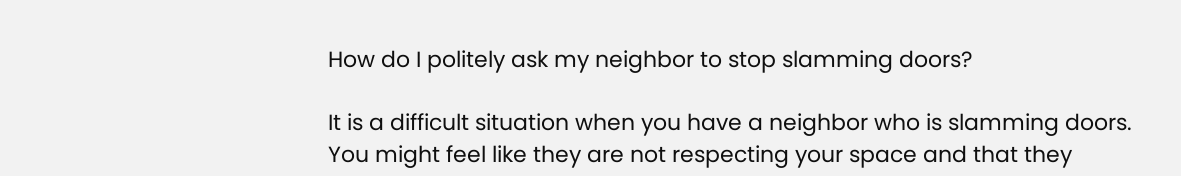How do I politely ask my neighbor to stop slamming doors?

It is a difficult situation when you have a neighbor who is slamming doors. You might feel like they are not respecting your space and that they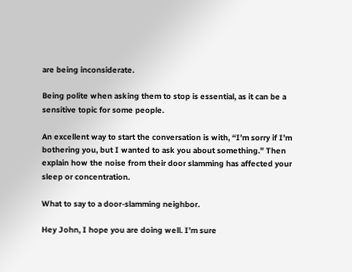are being inconsiderate.

Being polite when asking them to stop is essential, as it can be a sensitive topic for some people.

An excellent way to start the conversation is with, “I’m sorry if I’m bothering you, but I wanted to ask you about something.” Then explain how the noise from their door slamming has affected your sleep or concentration.

What to say to a door-slamming neighbor.

Hey John, I hope you are doing well. I’m sure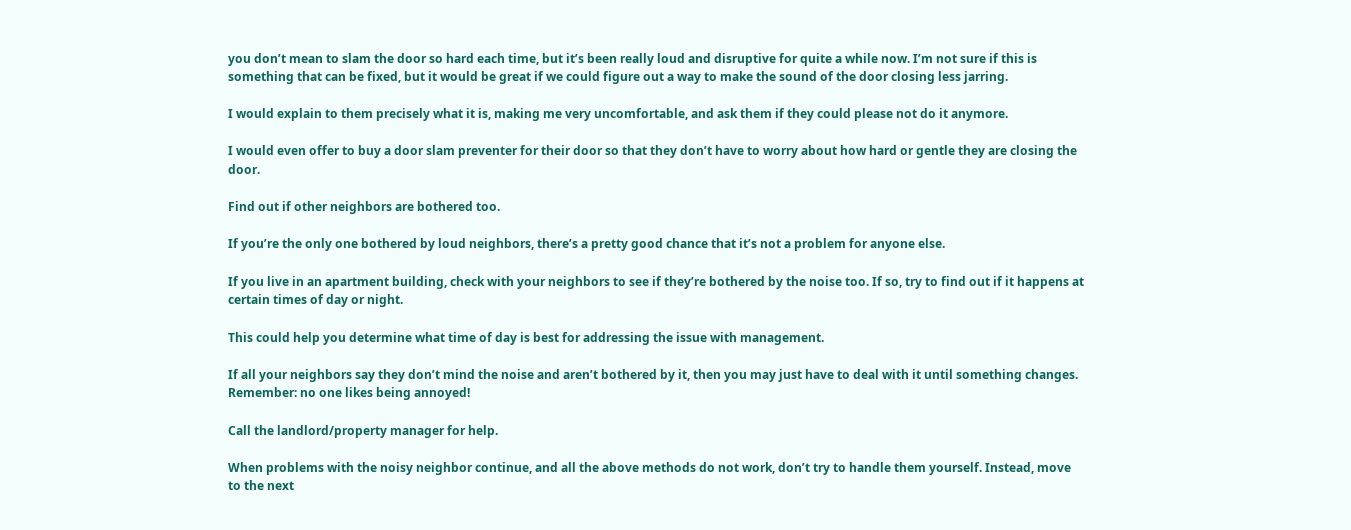you don’t mean to slam the door so hard each time, but it’s been really loud and disruptive for quite a while now. I’m not sure if this is something that can be fixed, but it would be great if we could figure out a way to make the sound of the door closing less jarring.

I would explain to them precisely what it is, making me very uncomfortable, and ask them if they could please not do it anymore.

I would even offer to buy a door slam preventer for their door so that they don’t have to worry about how hard or gentle they are closing the door.

Find out if other neighbors are bothered too.

If you’re the only one bothered by loud neighbors, there’s a pretty good chance that it’s not a problem for anyone else.

If you live in an apartment building, check with your neighbors to see if they’re bothered by the noise too. If so, try to find out if it happens at certain times of day or night.

This could help you determine what time of day is best for addressing the issue with management.

If all your neighbors say they don’t mind the noise and aren’t bothered by it, then you may just have to deal with it until something changes. Remember: no one likes being annoyed!

Call the landlord/property manager for help.

When problems with the noisy neighbor continue, and all the above methods do not work, don’t try to handle them yourself. Instead, move to the next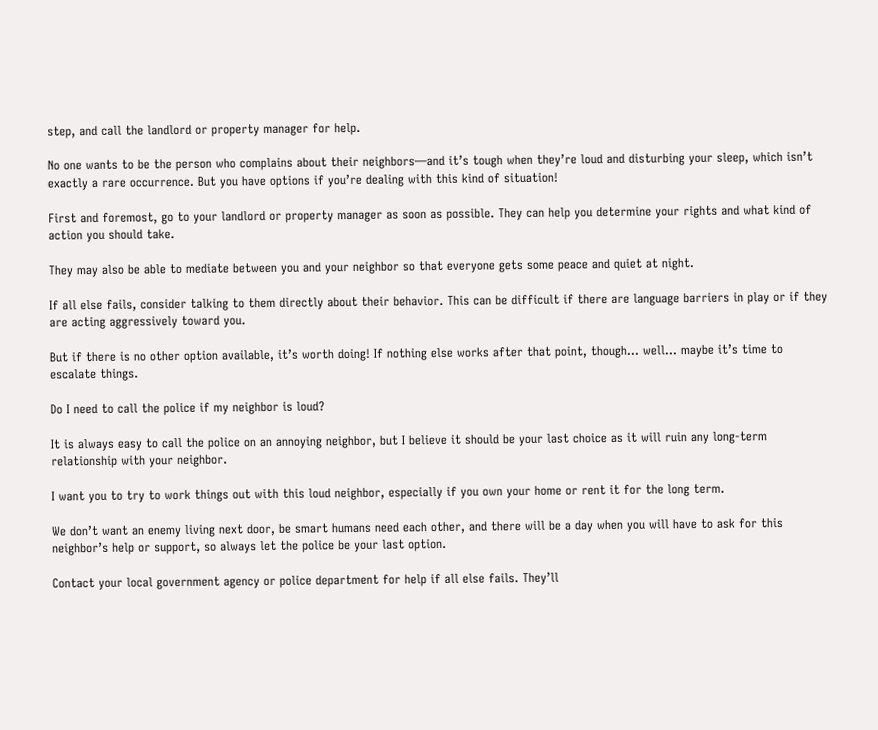step, and call the landlord or property manager for help.

No one wants to be the person who complains about their neighbors—and it’s tough when they’re loud and disturbing your sleep, which isn’t exactly a rare occurrence. But you have options if you’re dealing with this kind of situation!

First and foremost, go to your landlord or property manager as soon as possible. They can help you determine your rights and what kind of action you should take.

They may also be able to mediate between you and your neighbor so that everyone gets some peace and quiet at night.

If all else fails, consider talking to them directly about their behavior. This can be difficult if there are language barriers in play or if they are acting aggressively toward you.

But if there is no other option available, it’s worth doing! If nothing else works after that point, though… well… maybe it’s time to escalate things.

Do I need to call the police if my neighbor is loud?

It is always easy to call the police on an annoying neighbor, but I believe it should be your last choice as it will ruin any long-term relationship with your neighbor.

I want you to try to work things out with this loud neighbor, especially if you own your home or rent it for the long term.

We don’t want an enemy living next door, be smart humans need each other, and there will be a day when you will have to ask for this neighbor’s help or support, so always let the police be your last option.

Contact your local government agency or police department for help if all else fails. They’ll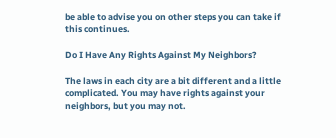be able to advise you on other steps you can take if this continues.

Do I Have Any Rights Against My Neighbors?

The laws in each city are a bit different and a little complicated. You may have rights against your neighbors, but you may not.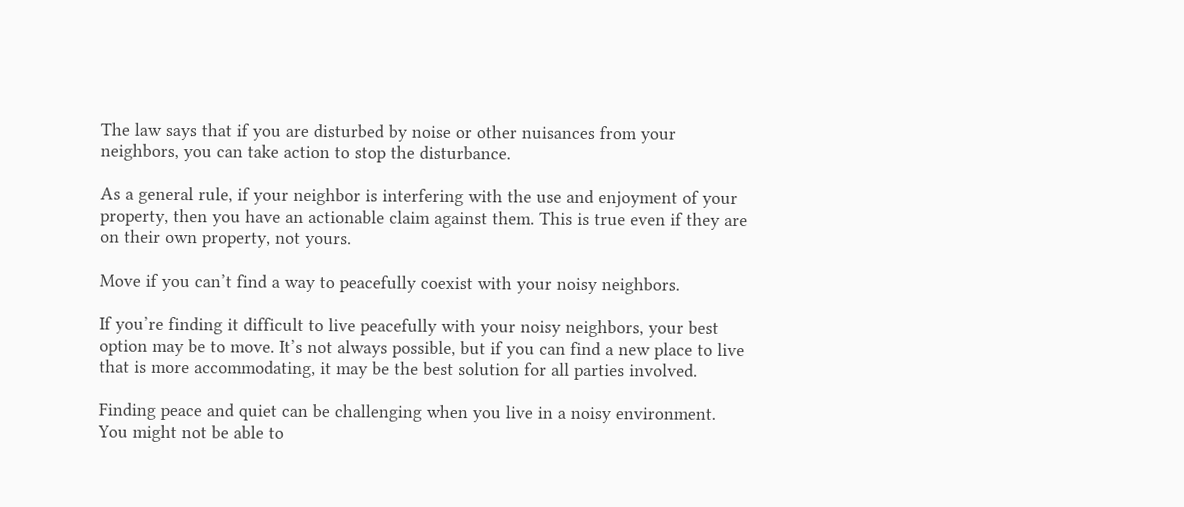The law says that if you are disturbed by noise or other nuisances from your neighbors, you can take action to stop the disturbance.

As a general rule, if your neighbor is interfering with the use and enjoyment of your property, then you have an actionable claim against them. This is true even if they are on their own property, not yours.

Move if you can’t find a way to peacefully coexist with your noisy neighbors.

If you’re finding it difficult to live peacefully with your noisy neighbors, your best option may be to move. It’s not always possible, but if you can find a new place to live that is more accommodating, it may be the best solution for all parties involved.

Finding peace and quiet can be challenging when you live in a noisy environment. You might not be able to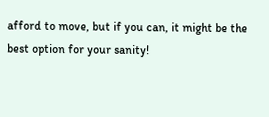afford to move, but if you can, it might be the best option for your sanity!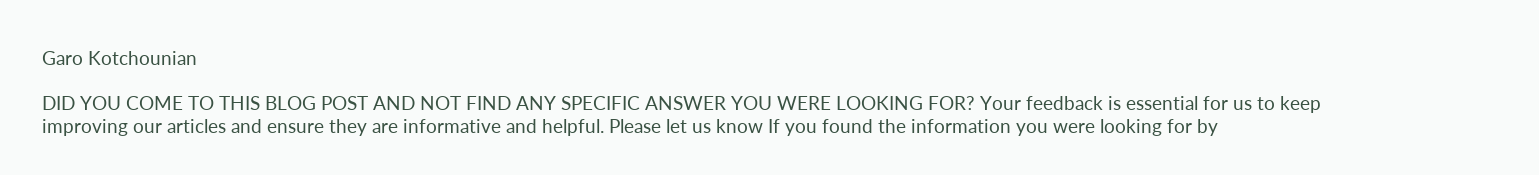Garo Kotchounian

DID YOU COME TO THIS BLOG POST AND NOT FIND ANY SPECIFIC ANSWER YOU WERE LOOKING FOR? Your feedback is essential for us to keep improving our articles and ensure they are informative and helpful. Please let us know If you found the information you were looking for by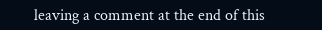leaving a comment at the end of this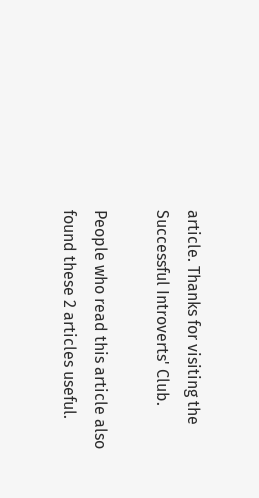article. Thanks for visiting the Successful Introverts' Club.

People who read this article also found these 2 articles useful.